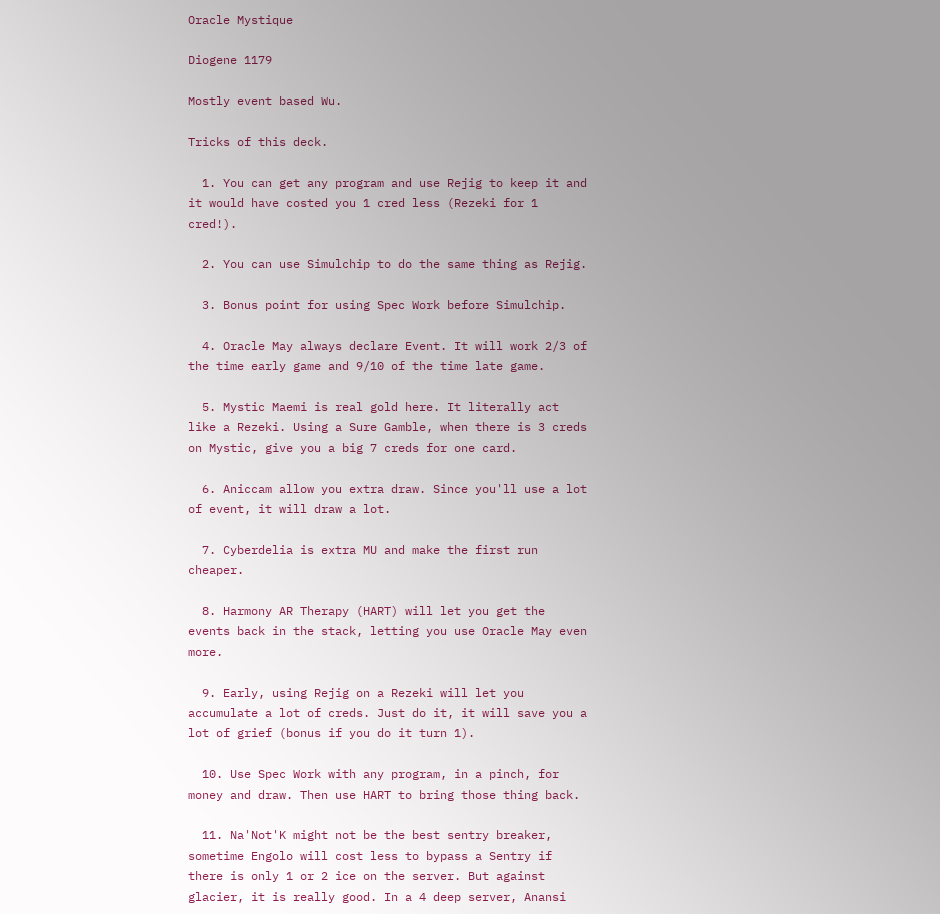Oracle Mystique

Diogene 1179

Mostly event based Wu.

Tricks of this deck.

  1. You can get any program and use Rejig to keep it and it would have costed you 1 cred less (Rezeki for 1 cred!).

  2. You can use Simulchip to do the same thing as Rejig.

  3. Bonus point for using Spec Work before Simulchip.

  4. Oracle May always declare Event. It will work 2/3 of the time early game and 9/10 of the time late game.

  5. Mystic Maemi is real gold here. It literally act like a Rezeki. Using a Sure Gamble, when there is 3 creds on Mystic, give you a big 7 creds for one card.

  6. Aniccam allow you extra draw. Since you'll use a lot of event, it will draw a lot.

  7. Cyberdelia is extra MU and make the first run cheaper.

  8. Harmony AR Therapy (HART) will let you get the events back in the stack, letting you use Oracle May even more.

  9. Early, using Rejig on a Rezeki will let you accumulate a lot of creds. Just do it, it will save you a lot of grief (bonus if you do it turn 1).

  10. Use Spec Work with any program, in a pinch, for money and draw. Then use HART to bring those thing back.

  11. Na'Not'K might not be the best sentry breaker, sometime Engolo will cost less to bypass a Sentry if there is only 1 or 2 ice on the server. But against glacier, it is really good. In a 4 deep server, Anansi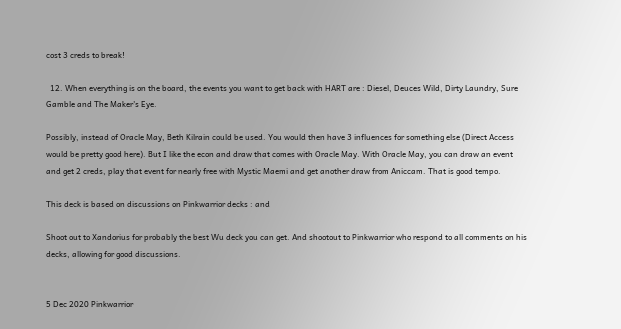cost 3 creds to break!

  12. When everything is on the board, the events you want to get back with HART are : Diesel, Deuces Wild, Dirty Laundry, Sure Gamble and The Maker's Eye.

Possibly, instead of Oracle May, Beth Kilrain could be used. You would then have 3 influences for something else (Direct Access would be pretty good here). But I like the econ and draw that comes with Oracle May. With Oracle May, you can draw an event and get 2 creds, play that event for nearly free with Mystic Maemi and get another draw from Aniccam. That is good tempo.

This deck is based on discussions on Pinkwarrior decks : and

Shoot out to Xandorius for probably the best Wu deck you can get. And shootout to Pinkwarrior who respond to all comments on his decks, allowing for good discussions.


5 Dec 2020 Pinkwarrior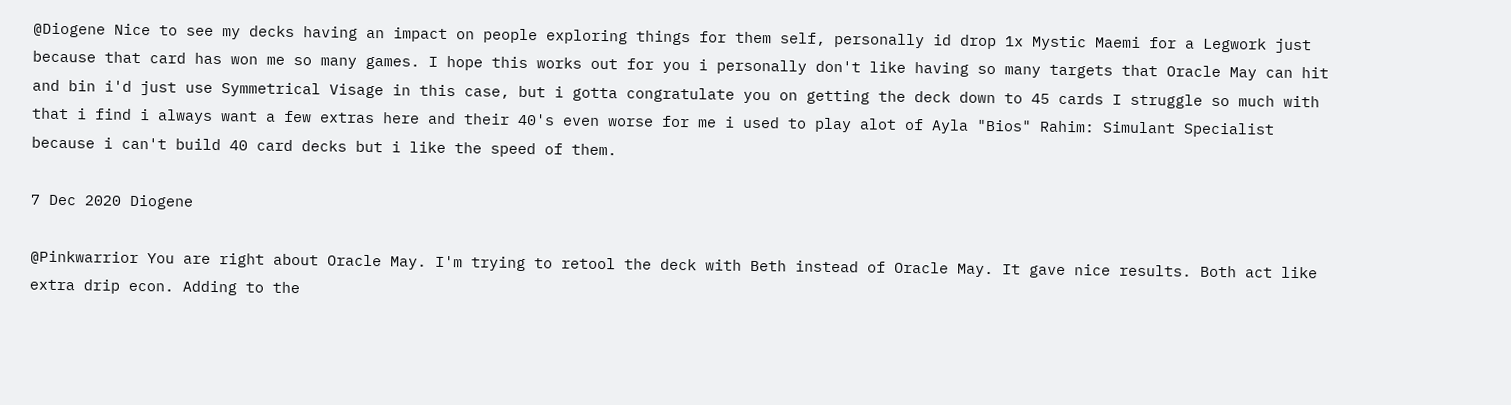@Diogene Nice to see my decks having an impact on people exploring things for them self, personally id drop 1x Mystic Maemi for a Legwork just because that card has won me so many games. I hope this works out for you i personally don't like having so many targets that Oracle May can hit and bin i'd just use Symmetrical Visage in this case, but i gotta congratulate you on getting the deck down to 45 cards I struggle so much with that i find i always want a few extras here and their 40's even worse for me i used to play alot of Ayla "Bios" Rahim: Simulant Specialist because i can't build 40 card decks but i like the speed of them.

7 Dec 2020 Diogene

@Pinkwarrior You are right about Oracle May. I'm trying to retool the deck with Beth instead of Oracle May. It gave nice results. Both act like extra drip econ. Adding to the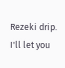Rezeki drip. I'll let you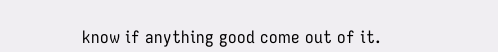know if anything good come out of it.